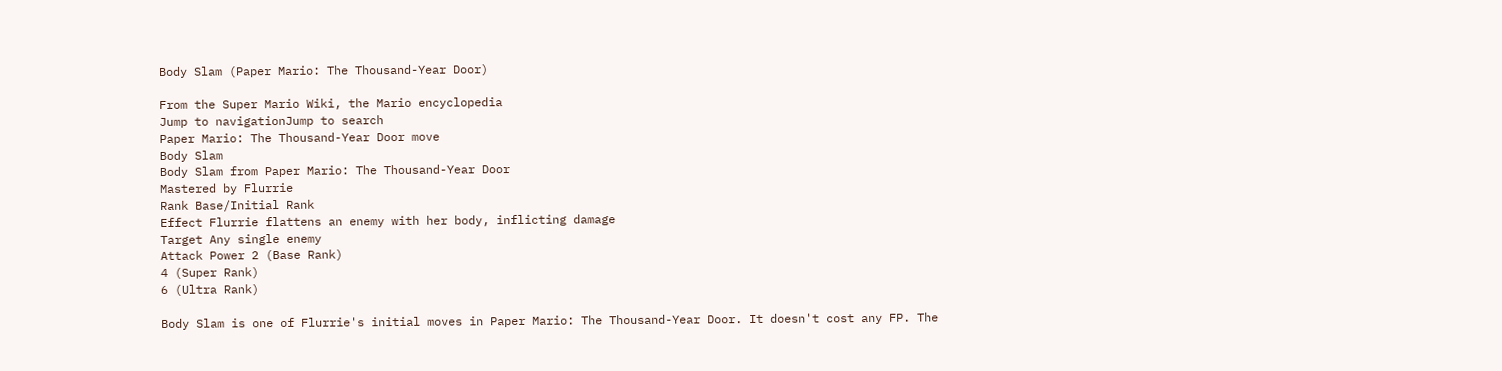Body Slam (Paper Mario: The Thousand-Year Door)

From the Super Mario Wiki, the Mario encyclopedia
Jump to navigationJump to search
Paper Mario: The Thousand-Year Door move
Body Slam
Body Slam from Paper Mario: The Thousand-Year Door
Mastered by Flurrie
Rank Base/Initial Rank
Effect Flurrie flattens an enemy with her body, inflicting damage
Target Any single enemy
Attack Power 2 (Base Rank)
4 (Super Rank)
6 (Ultra Rank)

Body Slam is one of Flurrie's initial moves in Paper Mario: The Thousand-Year Door. It doesn't cost any FP. The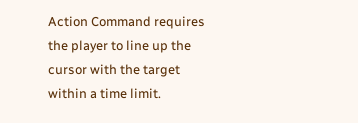Action Command requires the player to line up the cursor with the target within a time limit.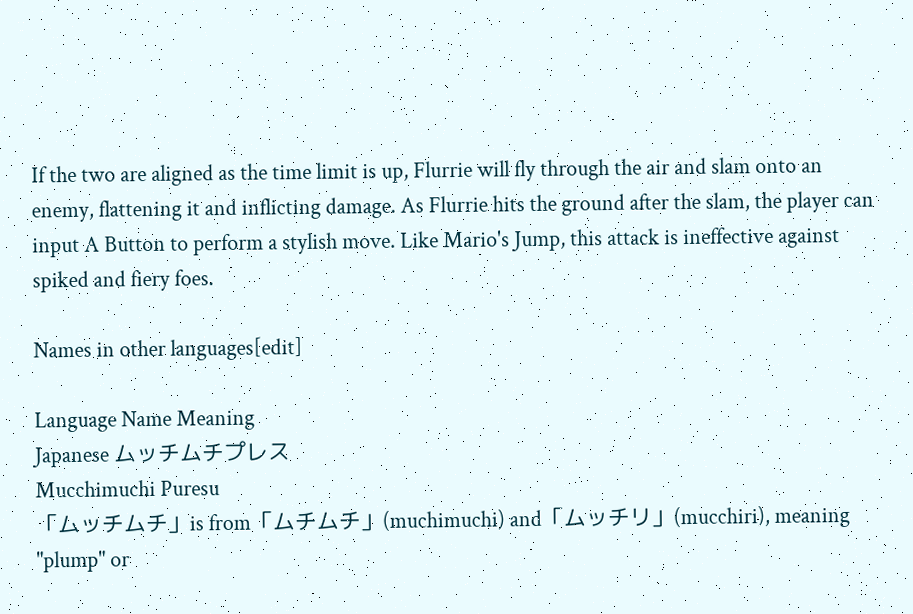If the two are aligned as the time limit is up, Flurrie will fly through the air and slam onto an enemy, flattening it and inflicting damage. As Flurrie hits the ground after the slam, the player can input A Button to perform a stylish move. Like Mario's Jump, this attack is ineffective against spiked and fiery foes.

Names in other languages[edit]

Language Name Meaning
Japanese ムッチムチプレス
Mucchimuchi Puresu
「ムッチムチ」is from「ムチムチ」(muchimuchi) and「ムッチリ」(mucchiri), meaning "plump" or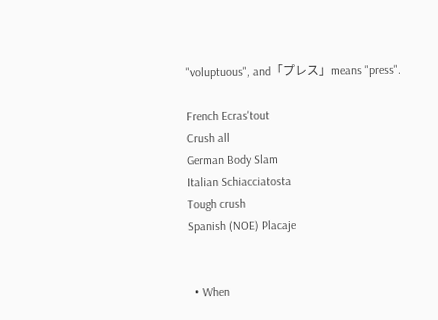"voluptuous", and「プレス」means "press".

French Ecras'tout
Crush all
German Body Slam
Italian Schiacciatosta
Tough crush
Spanish (NOE) Placaje


  • When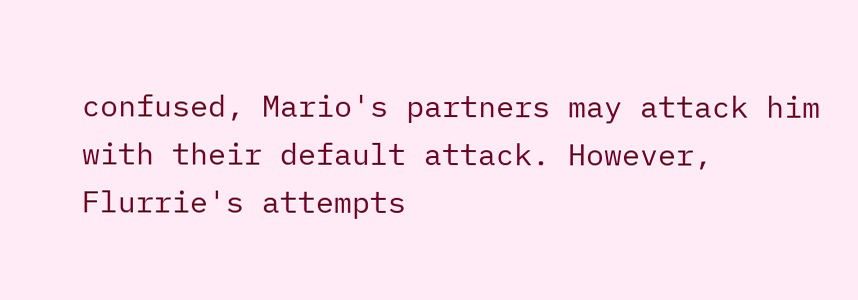confused, Mario's partners may attack him with their default attack. However, Flurrie's attempts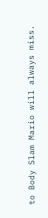to Body Slam Mario will always miss.